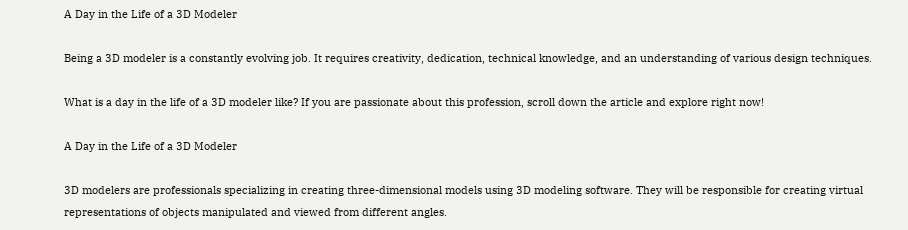A Day in the Life of a 3D Modeler

Being a 3D modeler is a constantly evolving job. It requires creativity, dedication, technical knowledge, and an understanding of various design techniques.

What is a day in the life of a 3D modeler like? If you are passionate about this profession, scroll down the article and explore right now!

A Day in the Life of a 3D Modeler

3D modelers are professionals specializing in creating three-dimensional models using 3D modeling software. They will be responsible for creating virtual representations of objects manipulated and viewed from different angles.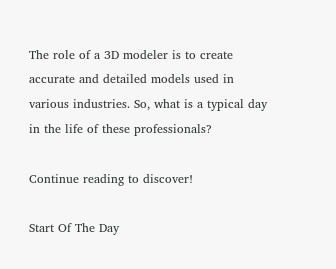The role of a 3D modeler is to create accurate and detailed models used in various industries. So, what is a typical day in the life of these professionals?

Continue reading to discover!

Start Of The Day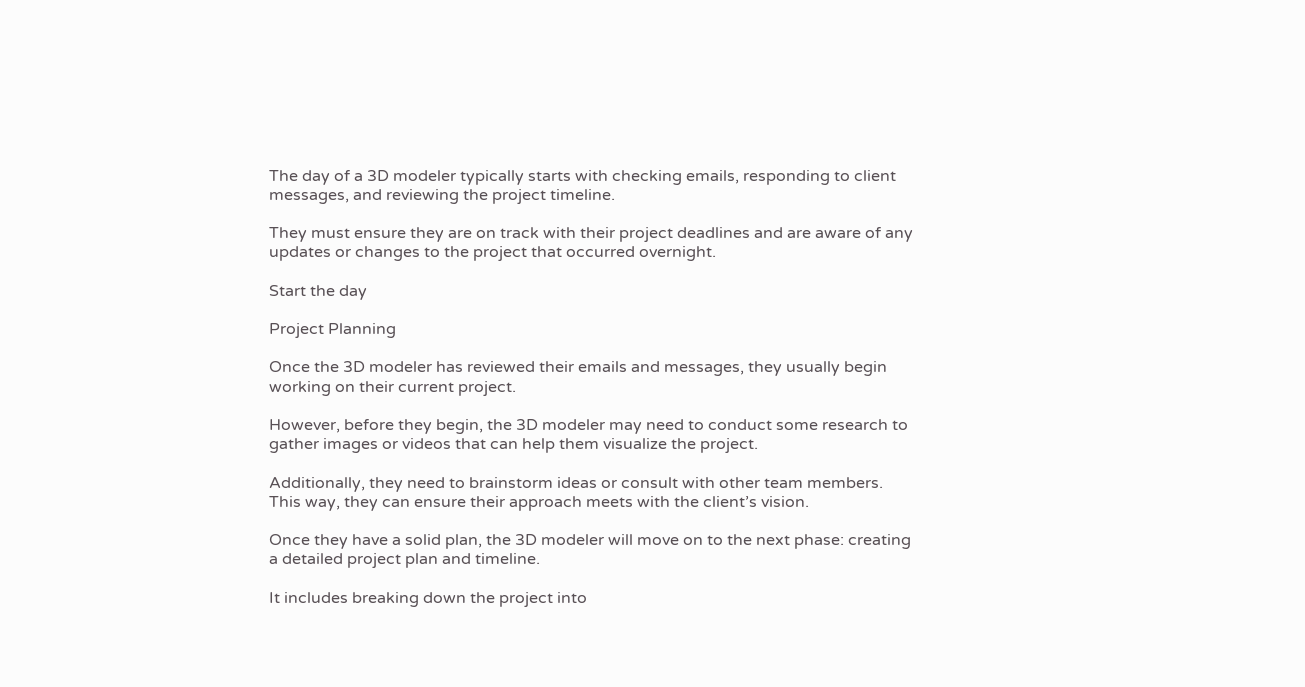The day of a 3D modeler typically starts with checking emails, responding to client messages, and reviewing the project timeline.

They must ensure they are on track with their project deadlines and are aware of any updates or changes to the project that occurred overnight.

Start the day

Project Planning

Once the 3D modeler has reviewed their emails and messages, they usually begin working on their current project.

However, before they begin, the 3D modeler may need to conduct some research to gather images or videos that can help them visualize the project.

Additionally, they need to brainstorm ideas or consult with other team members. This way, they can ensure their approach meets with the client’s vision.

Once they have a solid plan, the 3D modeler will move on to the next phase: creating a detailed project plan and timeline.

It includes breaking down the project into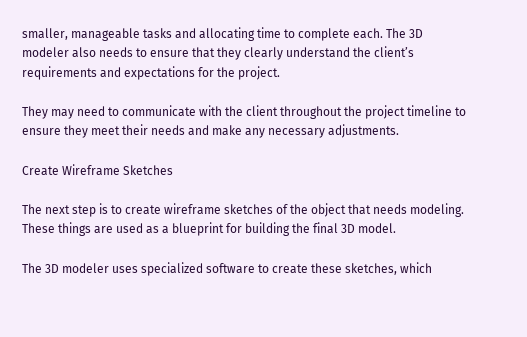smaller, manageable tasks and allocating time to complete each. The 3D modeler also needs to ensure that they clearly understand the client’s requirements and expectations for the project.

They may need to communicate with the client throughout the project timeline to ensure they meet their needs and make any necessary adjustments.

Create Wireframe Sketches

The next step is to create wireframe sketches of the object that needs modeling. These things are used as a blueprint for building the final 3D model.

The 3D modeler uses specialized software to create these sketches, which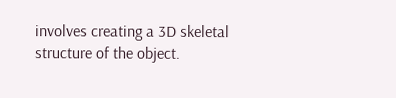involves creating a 3D skeletal structure of the object.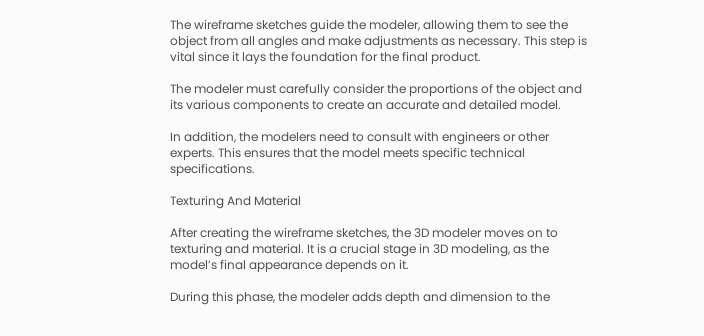The wireframe sketches guide the modeler, allowing them to see the object from all angles and make adjustments as necessary. This step is vital since it lays the foundation for the final product.

The modeler must carefully consider the proportions of the object and its various components to create an accurate and detailed model.

In addition, the modelers need to consult with engineers or other experts. This ensures that the model meets specific technical specifications.

Texturing And Material

After creating the wireframe sketches, the 3D modeler moves on to texturing and material. It is a crucial stage in 3D modeling, as the model’s final appearance depends on it.

During this phase, the modeler adds depth and dimension to the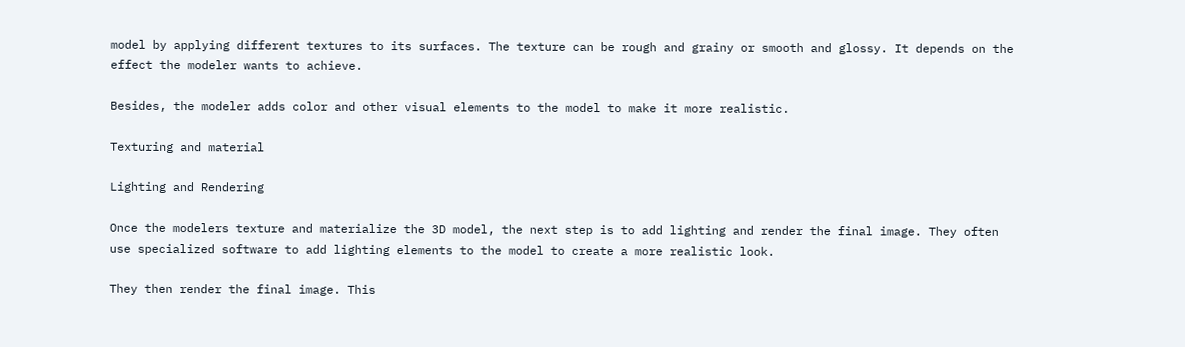model by applying different textures to its surfaces. The texture can be rough and grainy or smooth and glossy. It depends on the effect the modeler wants to achieve.

Besides, the modeler adds color and other visual elements to the model to make it more realistic.

Texturing and material

Lighting and Rendering

Once the modelers texture and materialize the 3D model, the next step is to add lighting and render the final image. They often use specialized software to add lighting elements to the model to create a more realistic look.

They then render the final image. This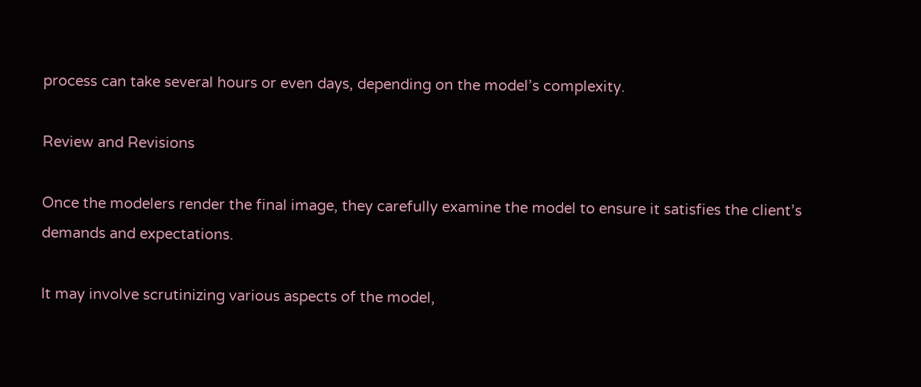process can take several hours or even days, depending on the model’s complexity.

Review and Revisions

Once the modelers render the final image, they carefully examine the model to ensure it satisfies the client’s demands and expectations.

It may involve scrutinizing various aspects of the model,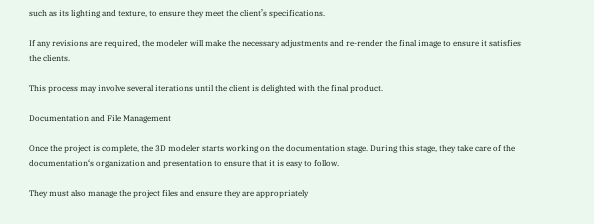such as its lighting and texture, to ensure they meet the client’s specifications.

If any revisions are required, the modeler will make the necessary adjustments and re-render the final image to ensure it satisfies the clients.

This process may involve several iterations until the client is delighted with the final product.

Documentation and File Management

Once the project is complete, the 3D modeler starts working on the documentation stage. During this stage, they take care of the documentation‘s organization and presentation to ensure that it is easy to follow.

They must also manage the project files and ensure they are appropriately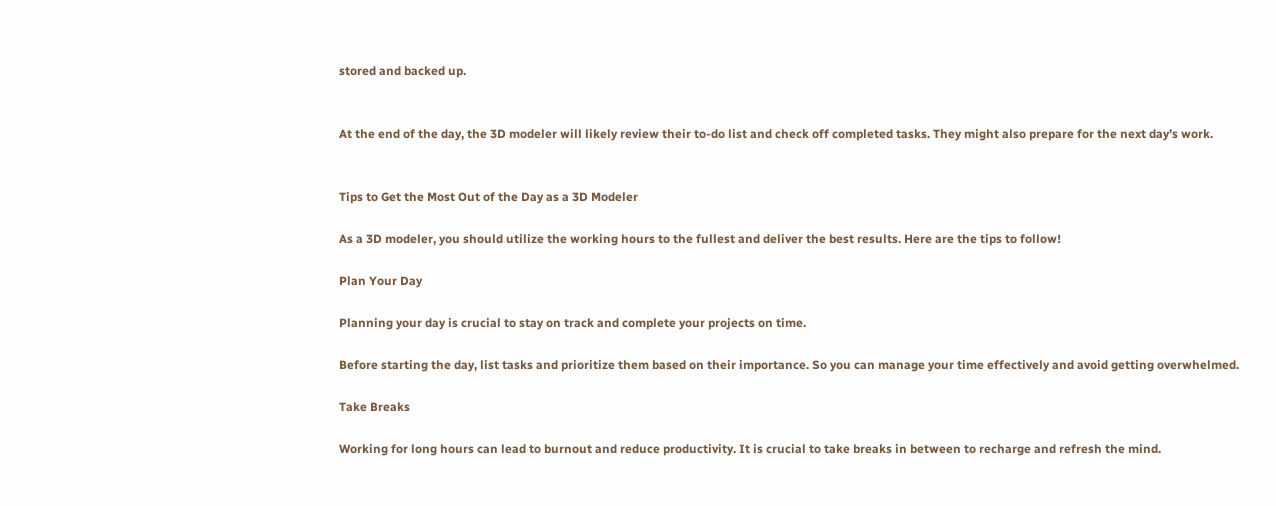stored and backed up.


At the end of the day, the 3D modeler will likely review their to-do list and check off completed tasks. They might also prepare for the next day’s work.


Tips to Get the Most Out of the Day as a 3D Modeler

As a 3D modeler, you should utilize the working hours to the fullest and deliver the best results. Here are the tips to follow!

Plan Your Day

Planning your day is crucial to stay on track and complete your projects on time.

Before starting the day, list tasks and prioritize them based on their importance. So you can manage your time effectively and avoid getting overwhelmed.

Take Breaks

Working for long hours can lead to burnout and reduce productivity. It is crucial to take breaks in between to recharge and refresh the mind.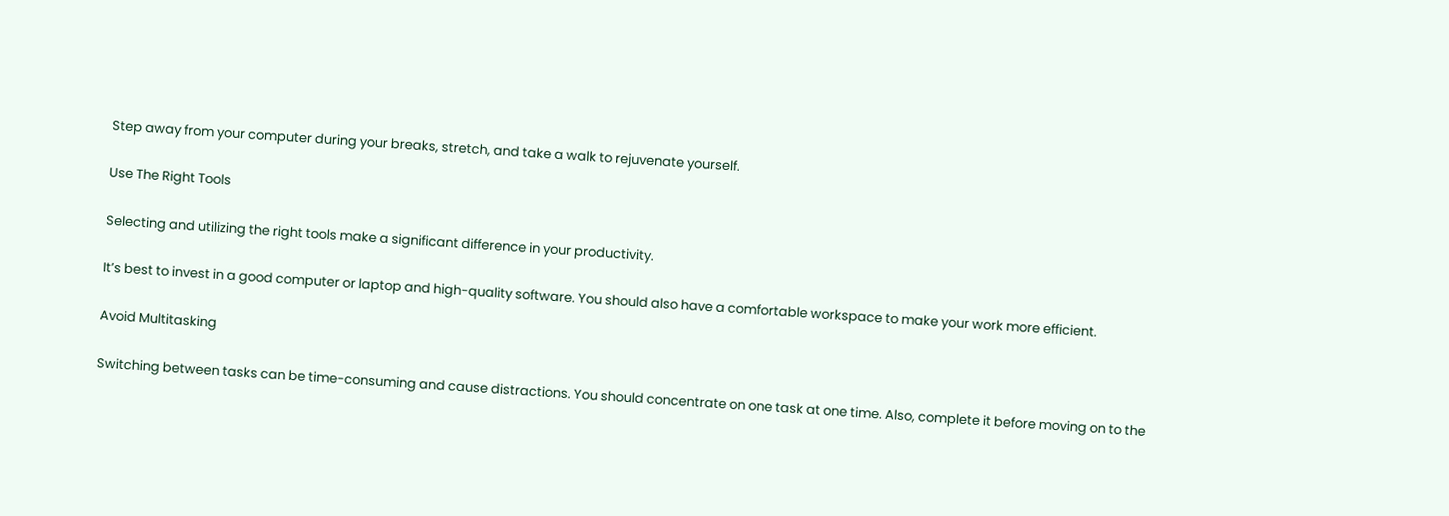Step away from your computer during your breaks, stretch, and take a walk to rejuvenate yourself.

Use The Right Tools

Selecting and utilizing the right tools make a significant difference in your productivity.

It’s best to invest in a good computer or laptop and high-quality software. You should also have a comfortable workspace to make your work more efficient.

Avoid Multitasking

Switching between tasks can be time-consuming and cause distractions. You should concentrate on one task at one time. Also, complete it before moving on to the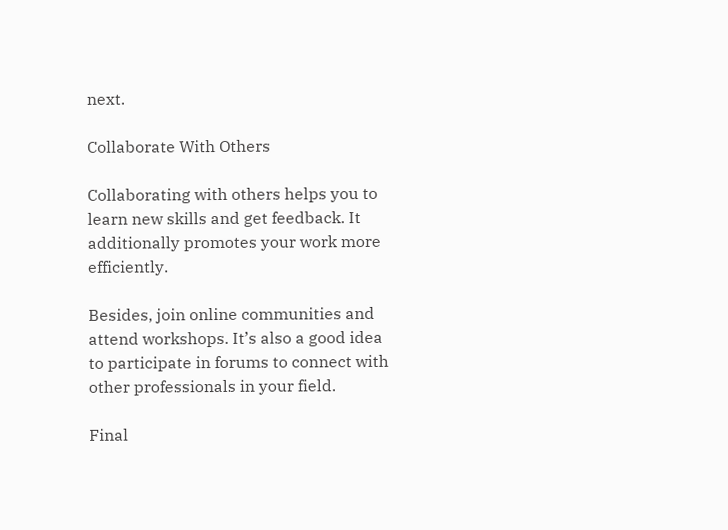next.

Collaborate With Others

Collaborating with others helps you to learn new skills and get feedback. It additionally promotes your work more efficiently.

Besides, join online communities and attend workshops. It’s also a good idea to participate in forums to connect with other professionals in your field.

Final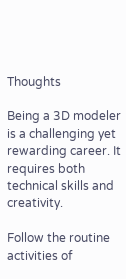Thoughts

Being a 3D modeler is a challenging yet rewarding career. It requires both technical skills and creativity.

Follow the routine activities of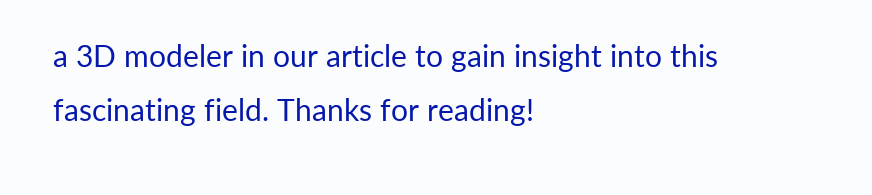a 3D modeler in our article to gain insight into this fascinating field. Thanks for reading!